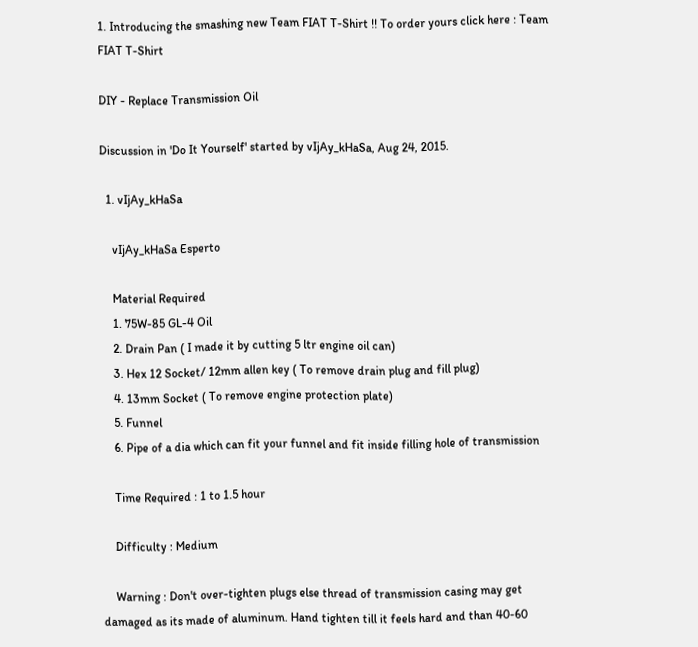1. Introducing the smashing new Team FIAT T-Shirt !! To order yours click here : Team FIAT T-Shirt

DIY - Replace Transmission Oil

Discussion in 'Do It Yourself' started by vIjAy_kHaSa, Aug 24, 2015.

  1. vIjAy_kHaSa

    vIjAy_kHaSa Esperto

    Material Required
    1. 75W-85 GL-4 Oil
    2. Drain Pan ( I made it by cutting 5 ltr engine oil can)
    3. Hex 12 Socket/ 12mm allen key ( To remove drain plug and fill plug)
    4. 13mm Socket ( To remove engine protection plate)
    5. Funnel
    6. Pipe of a dia which can fit your funnel and fit inside filling hole of transmission

    Time Required : 1 to 1.5 hour

    Difficulty : Medium

    Warning : Don't over-tighten plugs else thread of transmission casing may get damaged as its made of aluminum. Hand tighten till it feels hard and than 40-60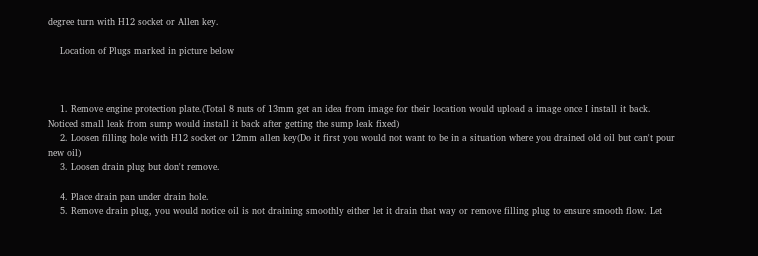degree turn with H12 socket or Allen key.

    Location of Plugs marked in picture below



    1. Remove engine protection plate.(Total 8 nuts of 13mm get an idea from image for their location would upload a image once I install it back. Noticed small leak from sump would install it back after getting the sump leak fixed)
    2. Loosen filling hole with H12 socket or 12mm allen key(Do it first you would not want to be in a situation where you drained old oil but can't pour new oil)
    3. Loosen drain plug but don't remove.

    4. Place drain pan under drain hole.
    5. Remove drain plug, you would notice oil is not draining smoothly either let it drain that way or remove filling plug to ensure smooth flow. Let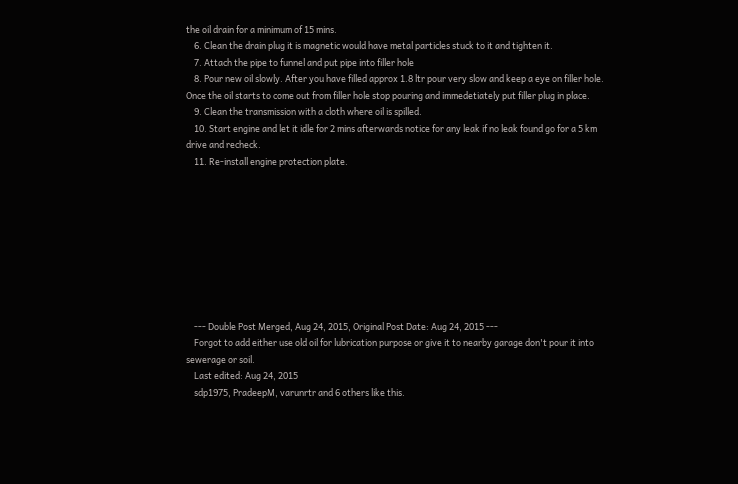the oil drain for a minimum of 15 mins.
    6. Clean the drain plug it is magnetic would have metal particles stuck to it and tighten it.
    7. Attach the pipe to funnel and put pipe into filler hole
    8. Pour new oil slowly. After you have filled approx 1.8 ltr pour very slow and keep a eye on filler hole. Once the oil starts to come out from filler hole stop pouring and immedetiately put filler plug in place.
    9. Clean the transmission with a cloth where oil is spilled.
    10. Start engine and let it idle for 2 mins afterwards notice for any leak if no leak found go for a 5 km drive and recheck.
    11. Re-install engine protection plate.









    --- Double Post Merged, Aug 24, 2015, Original Post Date: Aug 24, 2015 ---
    Forgot to add either use old oil for lubrication purpose or give it to nearby garage don't pour it into sewerage or soil.
    Last edited: Aug 24, 2015
    sdp1975, PradeepM, varunrtr and 6 others like this.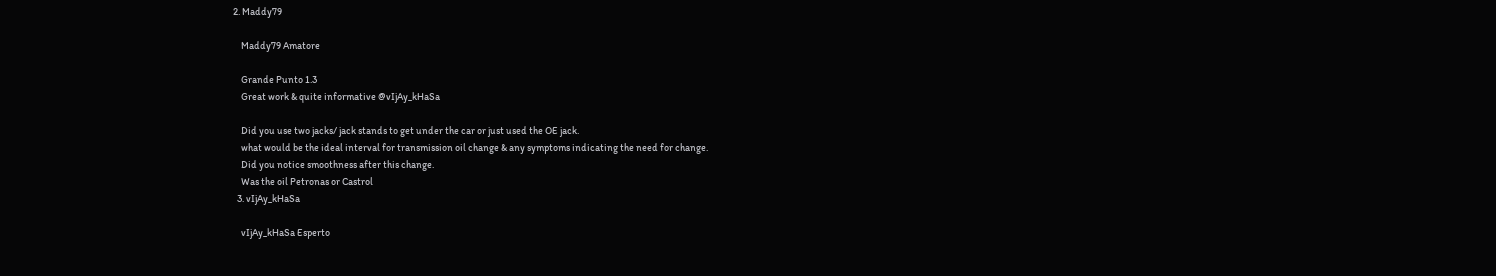2. Maddy79

    Maddy79 Amatore

    Grande Punto 1.3
    Great work & quite informative @vIjAy_kHaSa

    Did you use two jacks/ jack stands to get under the car or just used the OE jack.
    what would be the ideal interval for transmission oil change & any symptoms indicating the need for change.
    Did you notice smoothness after this change.
    Was the oil Petronas or Castrol
  3. vIjAy_kHaSa

    vIjAy_kHaSa Esperto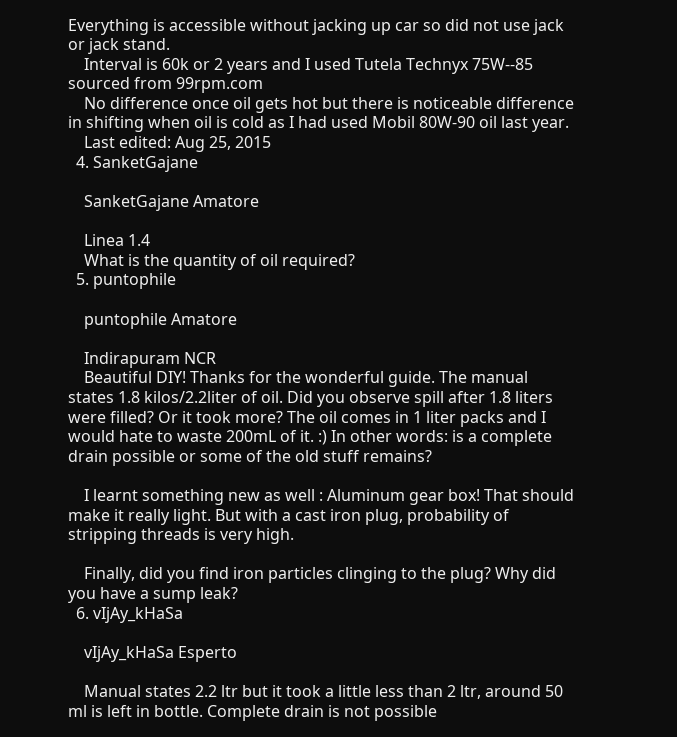Everything is accessible without jacking up car so did not use jack or jack stand.
    Interval is 60k or 2 years and I used Tutela Technyx 75W--85 sourced from 99rpm.com
    No difference once oil gets hot but there is noticeable difference in shifting when oil is cold as I had used Mobil 80W-90 oil last year.
    Last edited: Aug 25, 2015
  4. SanketGajane

    SanketGajane Amatore

    Linea 1.4
    What is the quantity of oil required?
  5. puntophile

    puntophile Amatore

    Indirapuram NCR
    Beautiful DIY! Thanks for the wonderful guide. The manual states 1.8 kilos/2.2liter of oil. Did you observe spill after 1.8 liters were filled? Or it took more? The oil comes in 1 liter packs and I would hate to waste 200mL of it. :) In other words: is a complete drain possible or some of the old stuff remains?

    I learnt something new as well : Aluminum gear box! That should make it really light. But with a cast iron plug, probability of stripping threads is very high.

    Finally, did you find iron particles clinging to the plug? Why did you have a sump leak?
  6. vIjAy_kHaSa

    vIjAy_kHaSa Esperto

    Manual states 2.2 ltr but it took a little less than 2 ltr, around 50 ml is left in bottle. Complete drain is not possible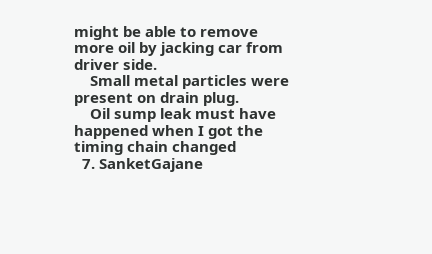might be able to remove more oil by jacking car from driver side.
    Small metal particles were present on drain plug.
    Oil sump leak must have happened when I got the timing chain changed
  7. SanketGajane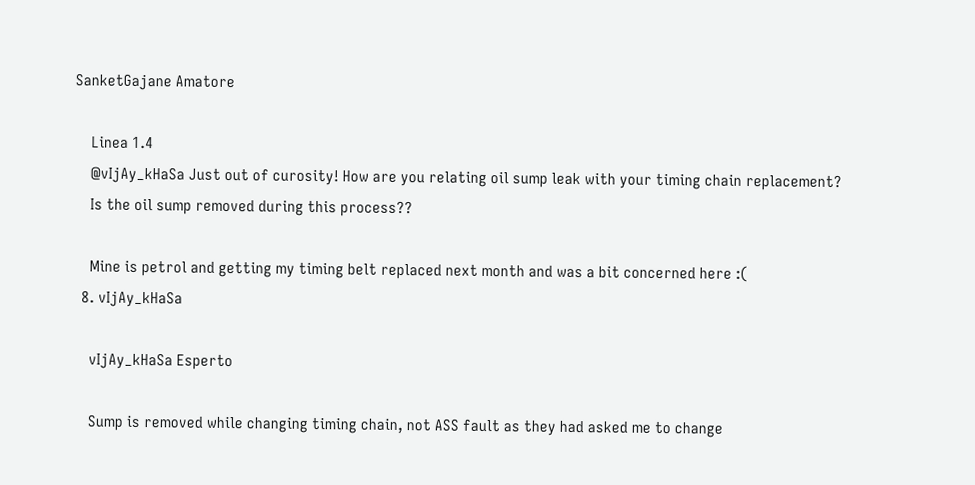SanketGajane Amatore

    Linea 1.4
    @vIjAy_kHaSa Just out of curosity! How are you relating oil sump leak with your timing chain replacement?
    Is the oil sump removed during this process??

    Mine is petrol and getting my timing belt replaced next month and was a bit concerned here :(
  8. vIjAy_kHaSa

    vIjAy_kHaSa Esperto

    Sump is removed while changing timing chain, not ASS fault as they had asked me to change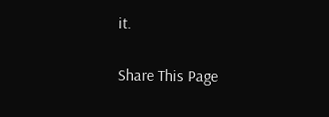it.

Share This Page